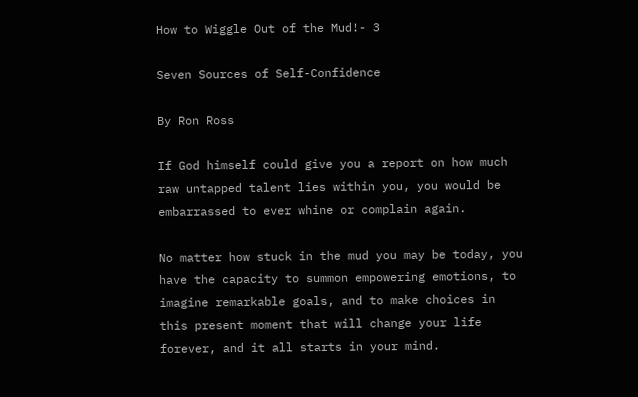How to Wiggle Out of the Mud!- 3

Seven Sources of Self-Confidence

By Ron Ross

If God himself could give you a report on how much raw untapped talent lies within you, you would be embarrassed to ever whine or complain again.

No matter how stuck in the mud you may be today, you have the capacity to summon empowering emotions, to imagine remarkable goals, and to make choices in this present moment that will change your life forever, and it all starts in your mind.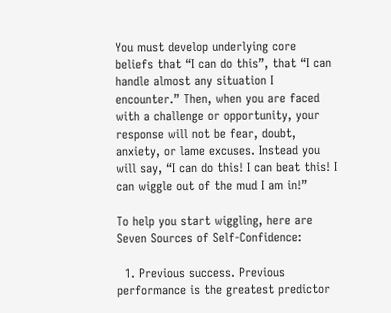You must develop underlying core beliefs that “I can do this”, that “I can handle almost any situation I encounter.” Then, when you are faced with a challenge or opportunity, your response will not be fear, doubt, anxiety, or lame excuses. Instead you will say, “I can do this! I can beat this! I can wiggle out of the mud I am in!”

To help you start wiggling, here are Seven Sources of Self-Confidence:

  1. Previous success. Previous performance is the greatest predictor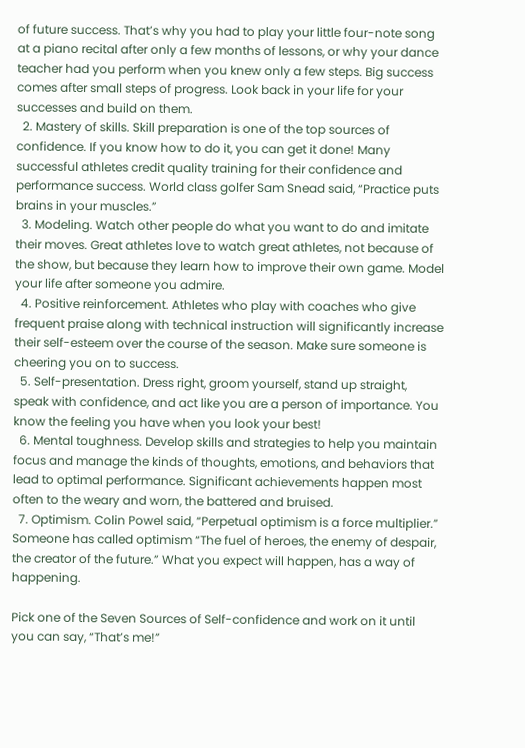of future success. That’s why you had to play your little four-note song at a piano recital after only a few months of lessons, or why your dance teacher had you perform when you knew only a few steps. Big success comes after small steps of progress. Look back in your life for your successes and build on them.
  2. Mastery of skills. Skill preparation is one of the top sources of confidence. If you know how to do it, you can get it done! Many successful athletes credit quality training for their confidence and performance success. World class golfer Sam Snead said, “Practice puts brains in your muscles.”
  3. Modeling. Watch other people do what you want to do and imitate their moves. Great athletes love to watch great athletes, not because of the show, but because they learn how to improve their own game. Model your life after someone you admire.
  4. Positive reinforcement. Athletes who play with coaches who give frequent praise along with technical instruction will significantly increase their self-esteem over the course of the season. Make sure someone is cheering you on to success.
  5. Self-presentation. Dress right, groom yourself, stand up straight, speak with confidence, and act like you are a person of importance. You know the feeling you have when you look your best!
  6. Mental toughness. Develop skills and strategies to help you maintain focus and manage the kinds of thoughts, emotions, and behaviors that lead to optimal performance. Significant achievements happen most often to the weary and worn, the battered and bruised.
  7. Optimism. Colin Powel said, “Perpetual optimism is a force multiplier.” Someone has called optimism “The fuel of heroes, the enemy of despair, the creator of the future.” What you expect will happen, has a way of happening.

Pick one of the Seven Sources of Self-confidence and work on it until you can say, “That’s me!”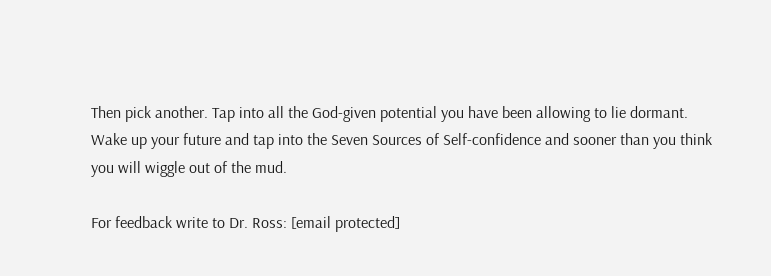Then pick another. Tap into all the God-given potential you have been allowing to lie dormant. Wake up your future and tap into the Seven Sources of Self-confidence and sooner than you think you will wiggle out of the mud.

For feedback write to Dr. Ross: [email protected]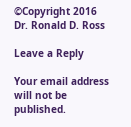©Copyright 2016 Dr. Ronald D. Ross

Leave a Reply

Your email address will not be published.